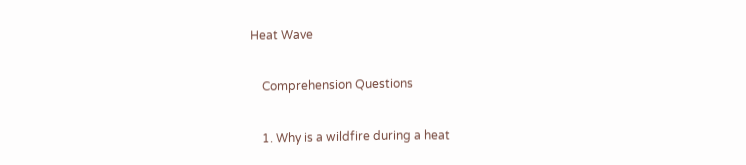Heat Wave

    Comprehension Questions

    1. Why is a wildfire during a heat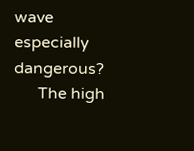wave especially dangerous?
      The high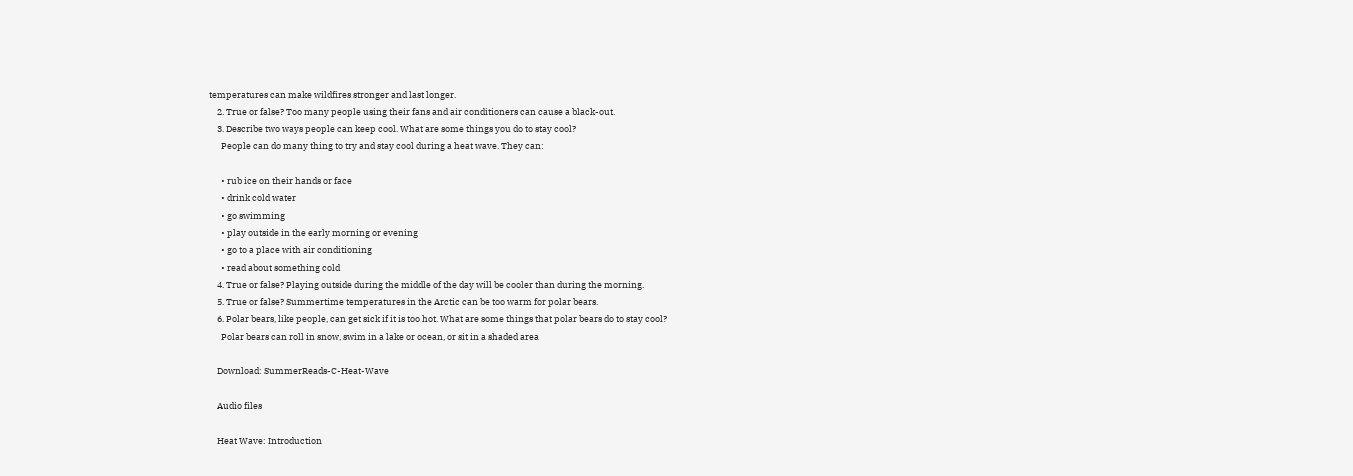temperatures can make wildfires stronger and last longer.
    2. True or false? Too many people using their fans and air conditioners can cause a black-out.
    3. Describe two ways people can keep cool. What are some things you do to stay cool?
      People can do many thing to try and stay cool during a heat wave. They can:

      • rub ice on their hands or face
      • drink cold water
      • go swimming
      • play outside in the early morning or evening
      • go to a place with air conditioning
      • read about something cold
    4. True or false? Playing outside during the middle of the day will be cooler than during the morning.
    5. True or false? Summertime temperatures in the Arctic can be too warm for polar bears.
    6. Polar bears, like people, can get sick if it is too hot. What are some things that polar bears do to stay cool?
      Polar bears can roll in snow, swim in a lake or ocean, or sit in a shaded area

    Download: SummerReads-C-Heat-Wave

    Audio files

    Heat Wave: Introduction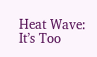Heat Wave: It’s Too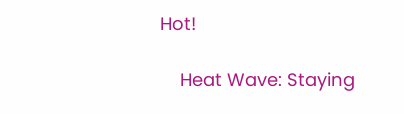Hot!

    Heat Wave: Staying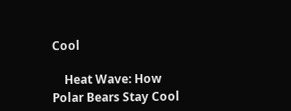Cool

    Heat Wave: How Polar Bears Stay Cool